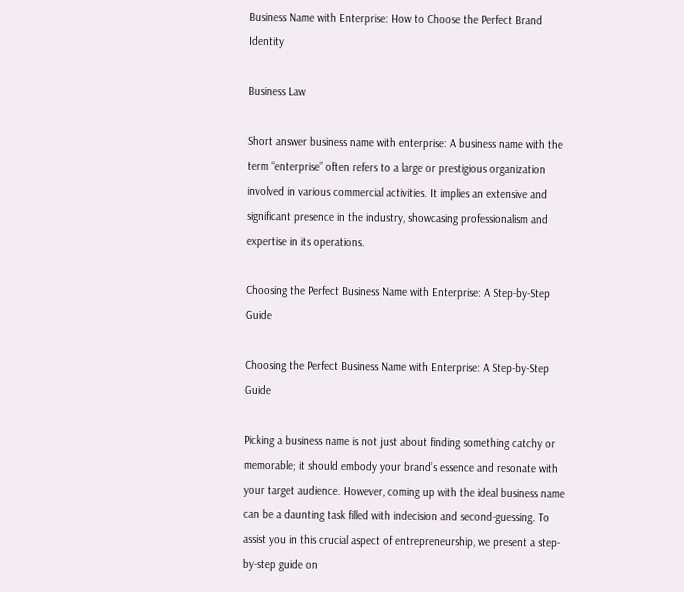Business Name with Enterprise: How to Choose the Perfect Brand Identity

Business Law

Short answer business name with enterprise: A business name with the term “enterprise” often refers to a large or prestigious organization involved in various commercial activities. It implies an extensive and significant presence in the industry, showcasing professionalism and expertise in its operations.

Choosing the Perfect Business Name with Enterprise: A Step-by-Step Guide

Choosing the Perfect Business Name with Enterprise: A Step-by-Step Guide

Picking a business name is not just about finding something catchy or memorable; it should embody your brand’s essence and resonate with your target audience. However, coming up with the ideal business name can be a daunting task filled with indecision and second-guessing. To assist you in this crucial aspect of entrepreneurship, we present a step-by-step guide on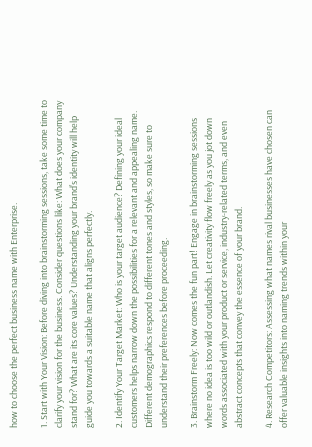how to choose the perfect business name with Enterprise.

1. Start with Your Vision: Before diving into brainstorming sessions, take some time to clarify your vision for the business. Consider questions like: What does your company stand for? What are its core values? Understanding your brand’s identity will help guide you towards a suitable name that aligns perfectly.

2. Identify Your Target Market: Who is your target audience? Defining your ideal customers helps narrow down the possibilities for a relevant and appealing name. Different demographics respond to different tones and styles, so make sure to understand their preferences before proceeding.

3. Brainstorm Freely: Now comes the fun part! Engage in brainstorming sessions where no idea is too wild or outlandish. Let creativity flow freely as you jot down words associated with your product or service, industry-related terms, and even abstract concepts that convey the essence of your brand.

4. Research Competitors: Assessing what names rival businesses have chosen can offer valuable insights into naming trends within your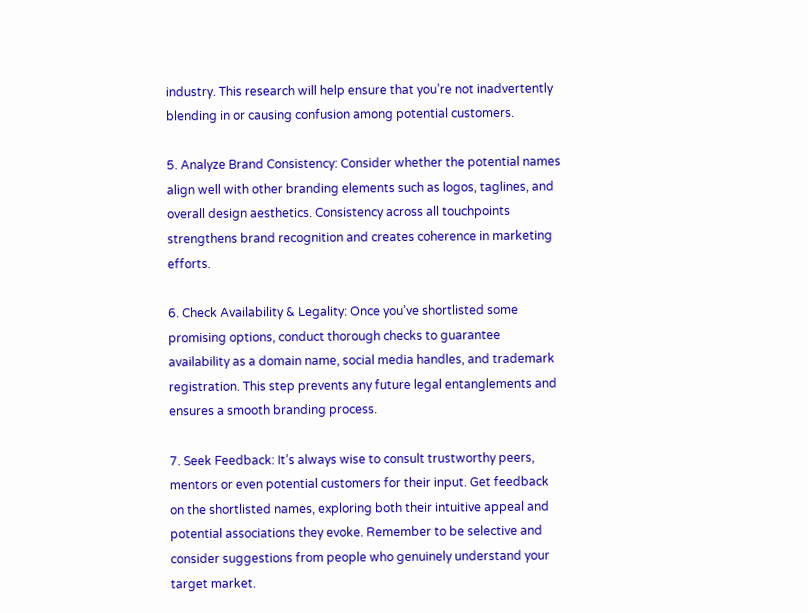industry. This research will help ensure that you’re not inadvertently blending in or causing confusion among potential customers.

5. Analyze Brand Consistency: Consider whether the potential names align well with other branding elements such as logos, taglines, and overall design aesthetics. Consistency across all touchpoints strengthens brand recognition and creates coherence in marketing efforts.

6. Check Availability & Legality: Once you’ve shortlisted some promising options, conduct thorough checks to guarantee availability as a domain name, social media handles, and trademark registration. This step prevents any future legal entanglements and ensures a smooth branding process.

7. Seek Feedback: It’s always wise to consult trustworthy peers, mentors or even potential customers for their input. Get feedback on the shortlisted names, exploring both their intuitive appeal and potential associations they evoke. Remember to be selective and consider suggestions from people who genuinely understand your target market.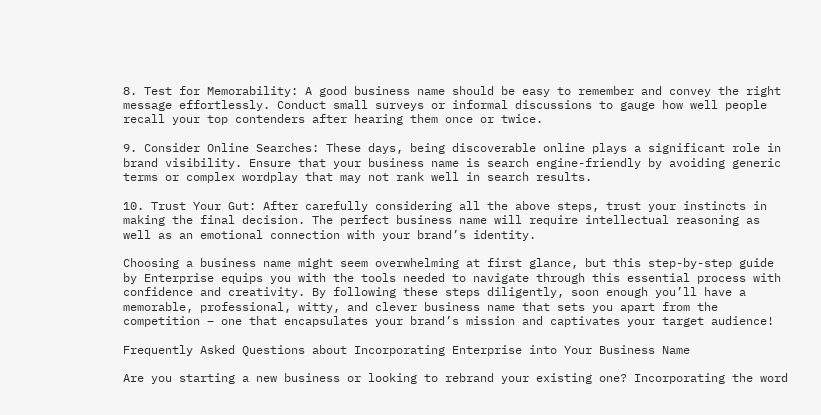8. Test for Memorability: A good business name should be easy to remember and convey the right message effortlessly. Conduct small surveys or informal discussions to gauge how well people recall your top contenders after hearing them once or twice.

9. Consider Online Searches: These days, being discoverable online plays a significant role in brand visibility. Ensure that your business name is search engine-friendly by avoiding generic terms or complex wordplay that may not rank well in search results.

10. Trust Your Gut: After carefully considering all the above steps, trust your instincts in making the final decision. The perfect business name will require intellectual reasoning as well as an emotional connection with your brand’s identity.

Choosing a business name might seem overwhelming at first glance, but this step-by-step guide by Enterprise equips you with the tools needed to navigate through this essential process with confidence and creativity. By following these steps diligently, soon enough you’ll have a memorable, professional, witty, and clever business name that sets you apart from the competition – one that encapsulates your brand’s mission and captivates your target audience!

Frequently Asked Questions about Incorporating Enterprise into Your Business Name

Are you starting a new business or looking to rebrand your existing one? Incorporating the word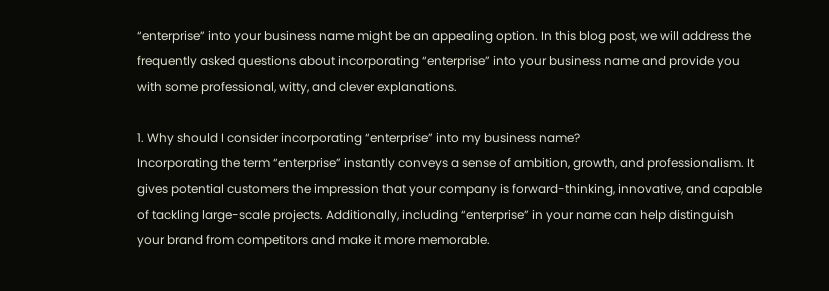“enterprise” into your business name might be an appealing option. In this blog post, we will address the frequently asked questions about incorporating “enterprise” into your business name and provide you with some professional, witty, and clever explanations.

1. Why should I consider incorporating “enterprise” into my business name?
Incorporating the term “enterprise” instantly conveys a sense of ambition, growth, and professionalism. It gives potential customers the impression that your company is forward-thinking, innovative, and capable of tackling large-scale projects. Additionally, including “enterprise” in your name can help distinguish your brand from competitors and make it more memorable.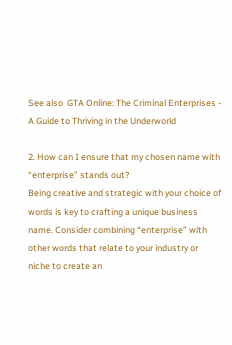See also  GTA Online: The Criminal Enterprises - A Guide to Thriving in the Underworld

2. How can I ensure that my chosen name with “enterprise” stands out?
Being creative and strategic with your choice of words is key to crafting a unique business name. Consider combining “enterprise” with other words that relate to your industry or niche to create an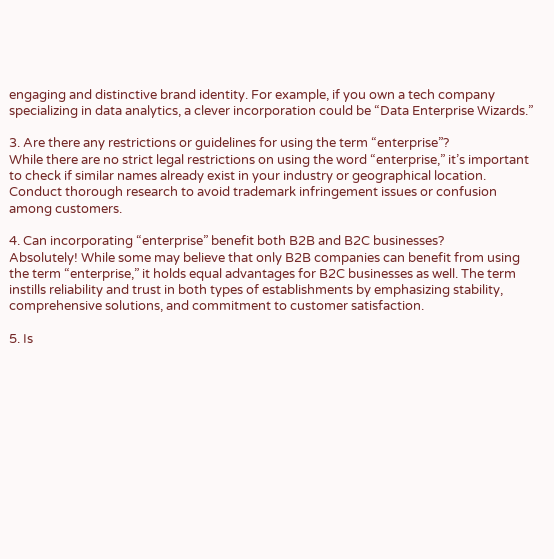engaging and distinctive brand identity. For example, if you own a tech company specializing in data analytics, a clever incorporation could be “Data Enterprise Wizards.”

3. Are there any restrictions or guidelines for using the term “enterprise”?
While there are no strict legal restrictions on using the word “enterprise,” it’s important to check if similar names already exist in your industry or geographical location. Conduct thorough research to avoid trademark infringement issues or confusion among customers.

4. Can incorporating “enterprise” benefit both B2B and B2C businesses?
Absolutely! While some may believe that only B2B companies can benefit from using the term “enterprise,” it holds equal advantages for B2C businesses as well. The term instills reliability and trust in both types of establishments by emphasizing stability, comprehensive solutions, and commitment to customer satisfaction.

5. Is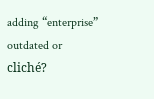adding “enterprise” outdated or cliché?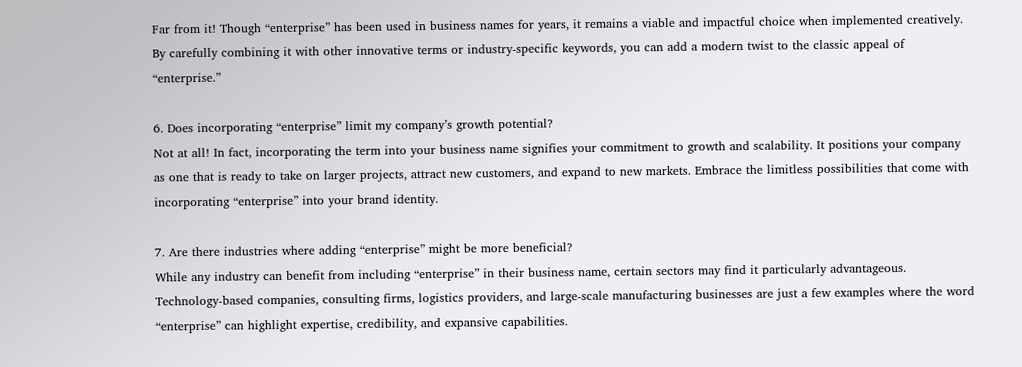Far from it! Though “enterprise” has been used in business names for years, it remains a viable and impactful choice when implemented creatively. By carefully combining it with other innovative terms or industry-specific keywords, you can add a modern twist to the classic appeal of “enterprise.”

6. Does incorporating “enterprise” limit my company’s growth potential?
Not at all! In fact, incorporating the term into your business name signifies your commitment to growth and scalability. It positions your company as one that is ready to take on larger projects, attract new customers, and expand to new markets. Embrace the limitless possibilities that come with incorporating “enterprise” into your brand identity.

7. Are there industries where adding “enterprise” might be more beneficial?
While any industry can benefit from including “enterprise” in their business name, certain sectors may find it particularly advantageous. Technology-based companies, consulting firms, logistics providers, and large-scale manufacturing businesses are just a few examples where the word “enterprise” can highlight expertise, credibility, and expansive capabilities.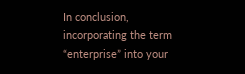In conclusion, incorporating the term “enterprise” into your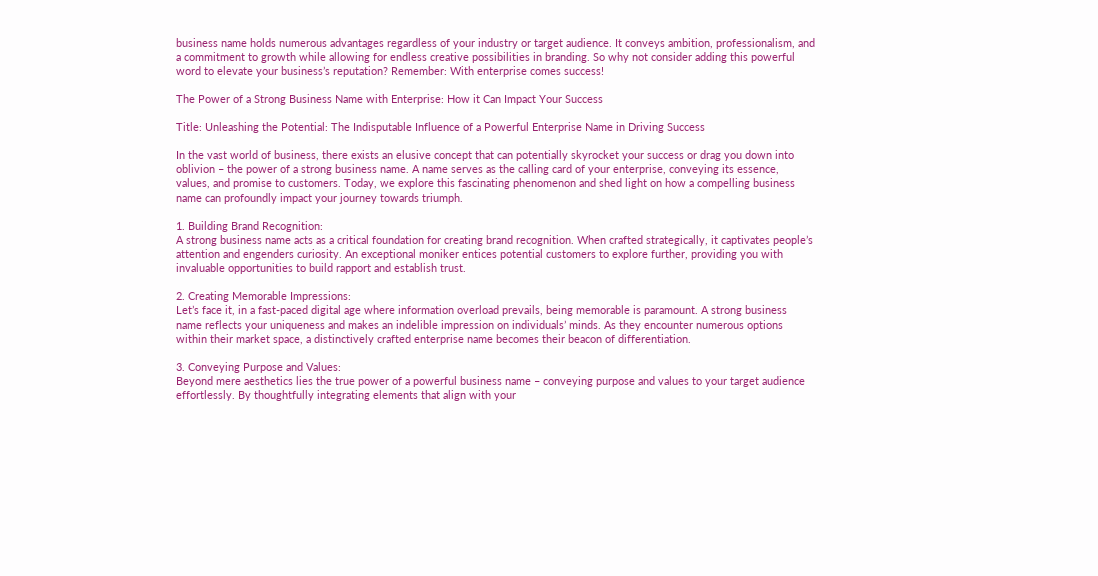business name holds numerous advantages regardless of your industry or target audience. It conveys ambition, professionalism, and a commitment to growth while allowing for endless creative possibilities in branding. So why not consider adding this powerful word to elevate your business’s reputation? Remember: With enterprise comes success!

The Power of a Strong Business Name with Enterprise: How it Can Impact Your Success

Title: Unleashing the Potential: The Indisputable Influence of a Powerful Enterprise Name in Driving Success

In the vast world of business, there exists an elusive concept that can potentially skyrocket your success or drag you down into oblivion – the power of a strong business name. A name serves as the calling card of your enterprise, conveying its essence, values, and promise to customers. Today, we explore this fascinating phenomenon and shed light on how a compelling business name can profoundly impact your journey towards triumph.

1. Building Brand Recognition:
A strong business name acts as a critical foundation for creating brand recognition. When crafted strategically, it captivates people’s attention and engenders curiosity. An exceptional moniker entices potential customers to explore further, providing you with invaluable opportunities to build rapport and establish trust.

2. Creating Memorable Impressions:
Let’s face it, in a fast-paced digital age where information overload prevails, being memorable is paramount. A strong business name reflects your uniqueness and makes an indelible impression on individuals’ minds. As they encounter numerous options within their market space, a distinctively crafted enterprise name becomes their beacon of differentiation.

3. Conveying Purpose and Values:
Beyond mere aesthetics lies the true power of a powerful business name – conveying purpose and values to your target audience effortlessly. By thoughtfully integrating elements that align with your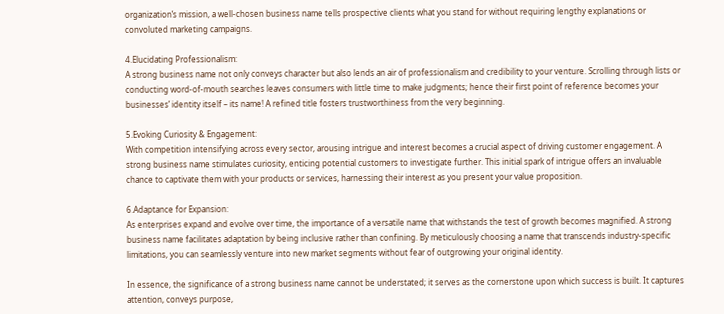organization’s mission, a well-chosen business name tells prospective clients what you stand for without requiring lengthy explanations or convoluted marketing campaigns.

4.Elucidating Professionalism:
A strong business name not only conveys character but also lends an air of professionalism and credibility to your venture. Scrolling through lists or conducting word-of-mouth searches leaves consumers with little time to make judgments; hence their first point of reference becomes your businesses’ identity itself – its name! A refined title fosters trustworthiness from the very beginning.

5.Evoking Curiosity & Engagement:
With competition intensifying across every sector, arousing intrigue and interest becomes a crucial aspect of driving customer engagement. A strong business name stimulates curiosity, enticing potential customers to investigate further. This initial spark of intrigue offers an invaluable chance to captivate them with your products or services, harnessing their interest as you present your value proposition.

6.Adaptance for Expansion:
As enterprises expand and evolve over time, the importance of a versatile name that withstands the test of growth becomes magnified. A strong business name facilitates adaptation by being inclusive rather than confining. By meticulously choosing a name that transcends industry-specific limitations, you can seamlessly venture into new market segments without fear of outgrowing your original identity.

In essence, the significance of a strong business name cannot be understated; it serves as the cornerstone upon which success is built. It captures attention, conveys purpose,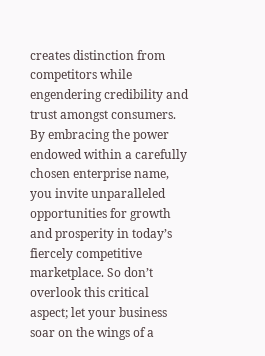creates distinction from competitors while engendering credibility and trust amongst consumers. By embracing the power endowed within a carefully chosen enterprise name, you invite unparalleled opportunities for growth and prosperity in today’s fiercely competitive marketplace. So don’t overlook this critical aspect; let your business soar on the wings of a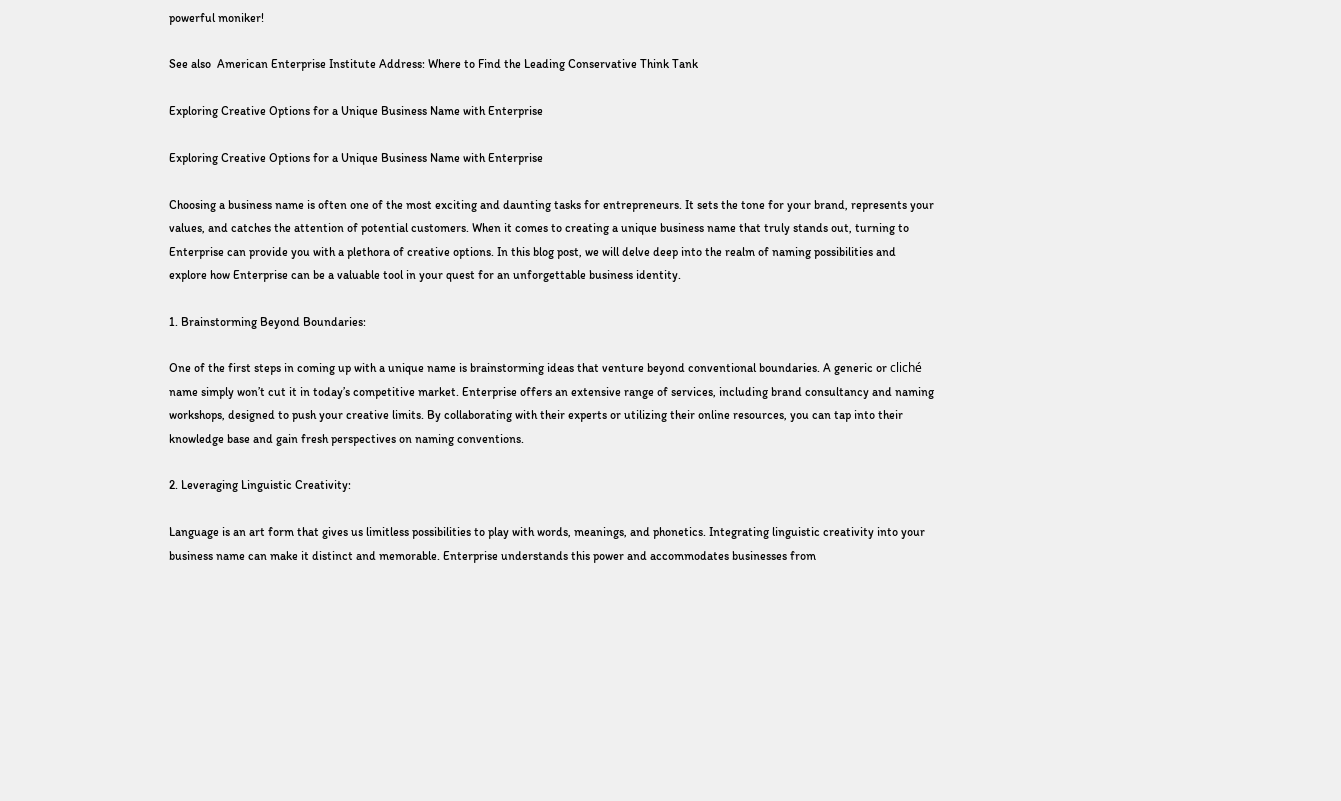powerful moniker!

See also  American Enterprise Institute Address: Where to Find the Leading Conservative Think Tank

Exploring Creative Options for a Unique Business Name with Enterprise

Exploring Creative Options for a Unique Business Name with Enterprise

Choosing a business name is often one of the most exciting and daunting tasks for entrepreneurs. It sets the tone for your brand, represents your values, and catches the attention of potential customers. When it comes to creating a unique business name that truly stands out, turning to Enterprise can provide you with a plethora of creative options. In this blog post, we will delve deep into the realm of naming possibilities and explore how Enterprise can be a valuable tool in your quest for an unforgettable business identity.

1. Brainstorming Beyond Boundaries:

One of the first steps in coming up with a unique name is brainstorming ideas that venture beyond conventional boundaries. A generic or cliché name simply won’t cut it in today’s competitive market. Enterprise offers an extensive range of services, including brand consultancy and naming workshops, designed to push your creative limits. By collaborating with their experts or utilizing their online resources, you can tap into their knowledge base and gain fresh perspectives on naming conventions.

2. Leveraging Linguistic Creativity:

Language is an art form that gives us limitless possibilities to play with words, meanings, and phonetics. Integrating linguistic creativity into your business name can make it distinct and memorable. Enterprise understands this power and accommodates businesses from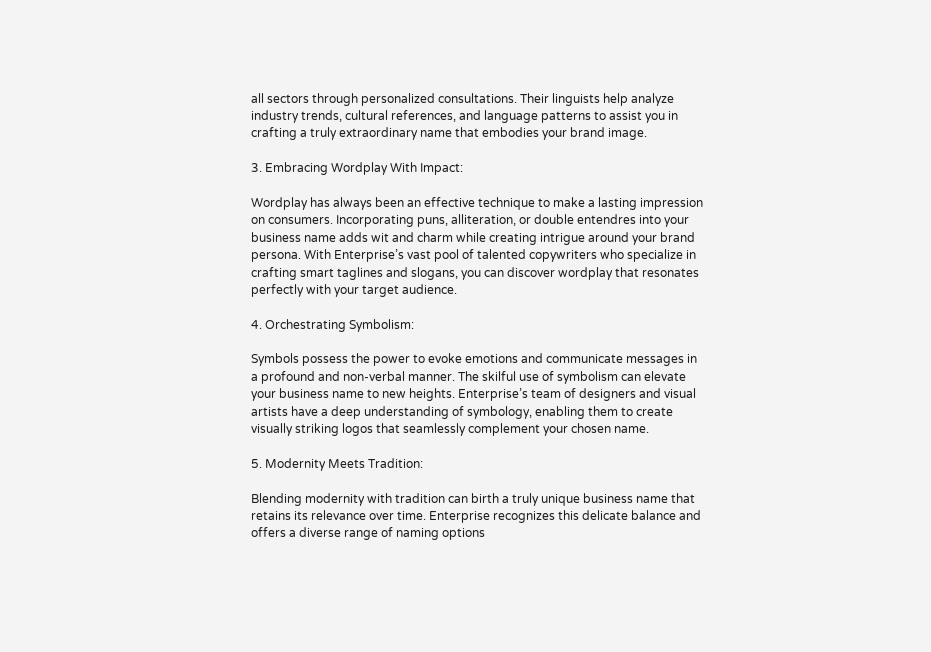all sectors through personalized consultations. Their linguists help analyze industry trends, cultural references, and language patterns to assist you in crafting a truly extraordinary name that embodies your brand image.

3. Embracing Wordplay With Impact:

Wordplay has always been an effective technique to make a lasting impression on consumers. Incorporating puns, alliteration, or double entendres into your business name adds wit and charm while creating intrigue around your brand persona. With Enterprise’s vast pool of talented copywriters who specialize in crafting smart taglines and slogans, you can discover wordplay that resonates perfectly with your target audience.

4. Orchestrating Symbolism:

Symbols possess the power to evoke emotions and communicate messages in a profound and non-verbal manner. The skilful use of symbolism can elevate your business name to new heights. Enterprise’s team of designers and visual artists have a deep understanding of symbology, enabling them to create visually striking logos that seamlessly complement your chosen name.

5. Modernity Meets Tradition:

Blending modernity with tradition can birth a truly unique business name that retains its relevance over time. Enterprise recognizes this delicate balance and offers a diverse range of naming options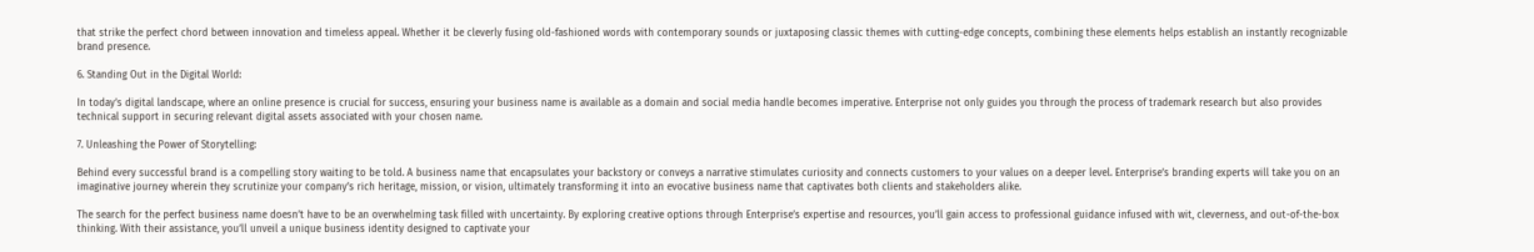that strike the perfect chord between innovation and timeless appeal. Whether it be cleverly fusing old-fashioned words with contemporary sounds or juxtaposing classic themes with cutting-edge concepts, combining these elements helps establish an instantly recognizable brand presence.

6. Standing Out in the Digital World:

In today’s digital landscape, where an online presence is crucial for success, ensuring your business name is available as a domain and social media handle becomes imperative. Enterprise not only guides you through the process of trademark research but also provides technical support in securing relevant digital assets associated with your chosen name.

7. Unleashing the Power of Storytelling:

Behind every successful brand is a compelling story waiting to be told. A business name that encapsulates your backstory or conveys a narrative stimulates curiosity and connects customers to your values on a deeper level. Enterprise’s branding experts will take you on an imaginative journey wherein they scrutinize your company’s rich heritage, mission, or vision, ultimately transforming it into an evocative business name that captivates both clients and stakeholders alike.

The search for the perfect business name doesn’t have to be an overwhelming task filled with uncertainty. By exploring creative options through Enterprise’s expertise and resources, you’ll gain access to professional guidance infused with wit, cleverness, and out-of-the-box thinking. With their assistance, you’ll unveil a unique business identity designed to captivate your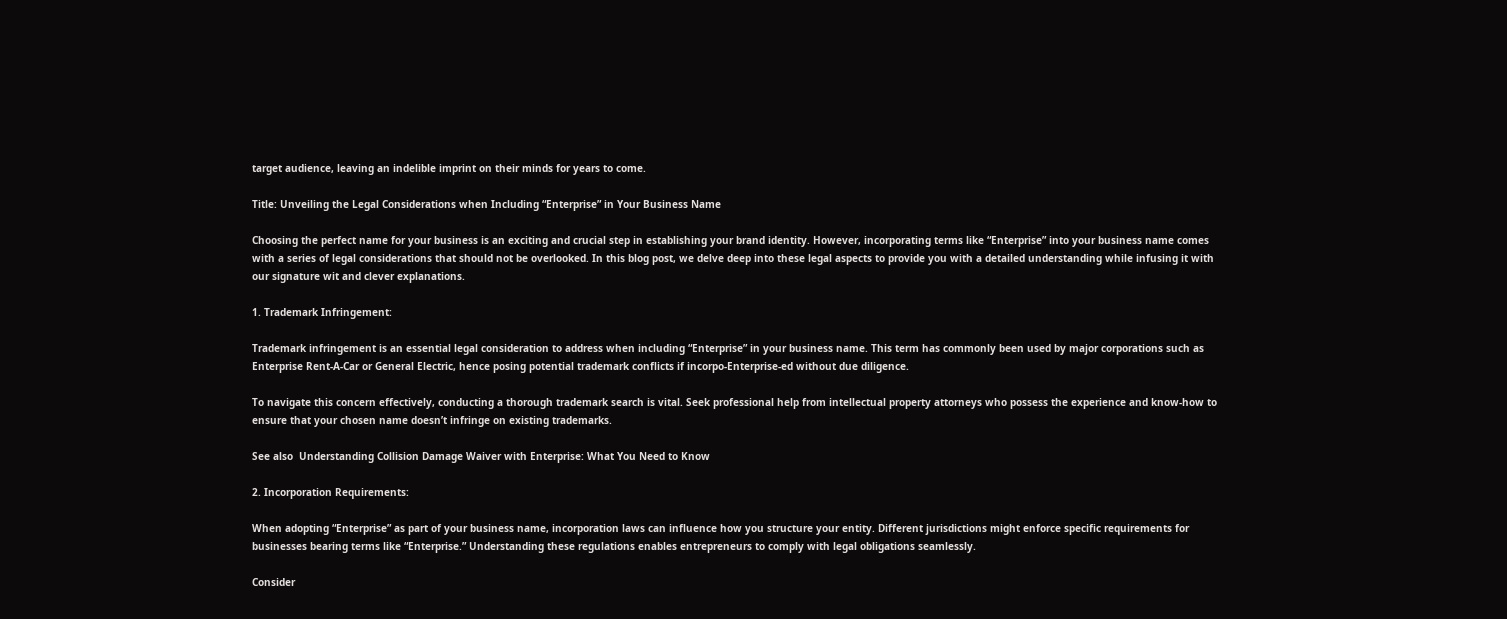target audience, leaving an indelible imprint on their minds for years to come.

Title: Unveiling the Legal Considerations when Including “Enterprise” in Your Business Name

Choosing the perfect name for your business is an exciting and crucial step in establishing your brand identity. However, incorporating terms like “Enterprise” into your business name comes with a series of legal considerations that should not be overlooked. In this blog post, we delve deep into these legal aspects to provide you with a detailed understanding while infusing it with our signature wit and clever explanations.

1. Trademark Infringement:

Trademark infringement is an essential legal consideration to address when including “Enterprise” in your business name. This term has commonly been used by major corporations such as Enterprise Rent-A-Car or General Electric, hence posing potential trademark conflicts if incorpo-Enterprise-ed without due diligence.

To navigate this concern effectively, conducting a thorough trademark search is vital. Seek professional help from intellectual property attorneys who possess the experience and know-how to ensure that your chosen name doesn’t infringe on existing trademarks.

See also  Understanding Collision Damage Waiver with Enterprise: What You Need to Know

2. Incorporation Requirements:

When adopting “Enterprise” as part of your business name, incorporation laws can influence how you structure your entity. Different jurisdictions might enforce specific requirements for businesses bearing terms like “Enterprise.” Understanding these regulations enables entrepreneurs to comply with legal obligations seamlessly.

Consider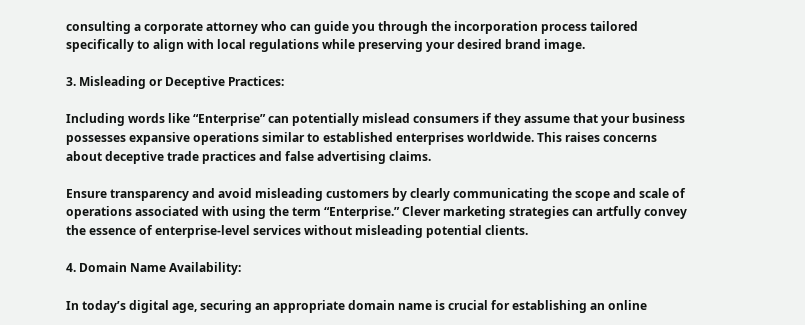consulting a corporate attorney who can guide you through the incorporation process tailored specifically to align with local regulations while preserving your desired brand image.

3. Misleading or Deceptive Practices:

Including words like “Enterprise” can potentially mislead consumers if they assume that your business possesses expansive operations similar to established enterprises worldwide. This raises concerns about deceptive trade practices and false advertising claims.

Ensure transparency and avoid misleading customers by clearly communicating the scope and scale of operations associated with using the term “Enterprise.” Clever marketing strategies can artfully convey the essence of enterprise-level services without misleading potential clients.

4. Domain Name Availability:

In today’s digital age, securing an appropriate domain name is crucial for establishing an online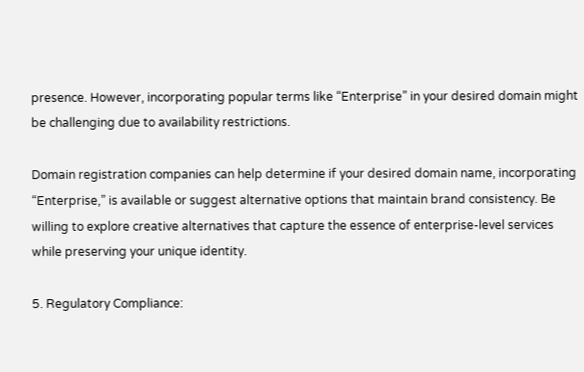presence. However, incorporating popular terms like “Enterprise” in your desired domain might be challenging due to availability restrictions.

Domain registration companies can help determine if your desired domain name, incorporating “Enterprise,” is available or suggest alternative options that maintain brand consistency. Be willing to explore creative alternatives that capture the essence of enterprise-level services while preserving your unique identity.

5. Regulatory Compliance: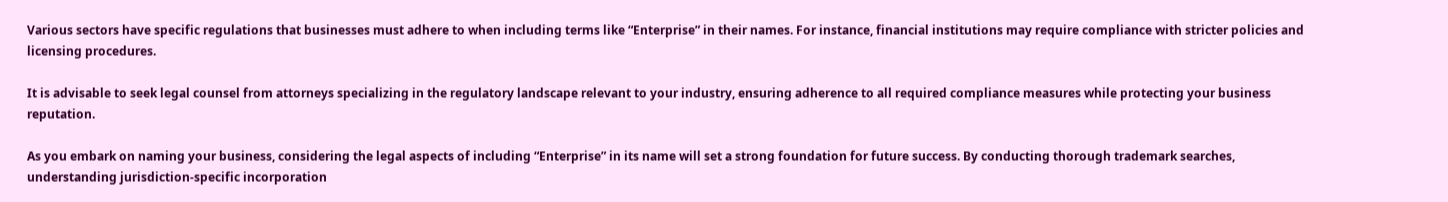Various sectors have specific regulations that businesses must adhere to when including terms like “Enterprise” in their names. For instance, financial institutions may require compliance with stricter policies and licensing procedures.

It is advisable to seek legal counsel from attorneys specializing in the regulatory landscape relevant to your industry, ensuring adherence to all required compliance measures while protecting your business reputation.

As you embark on naming your business, considering the legal aspects of including “Enterprise” in its name will set a strong foundation for future success. By conducting thorough trademark searches, understanding jurisdiction-specific incorporation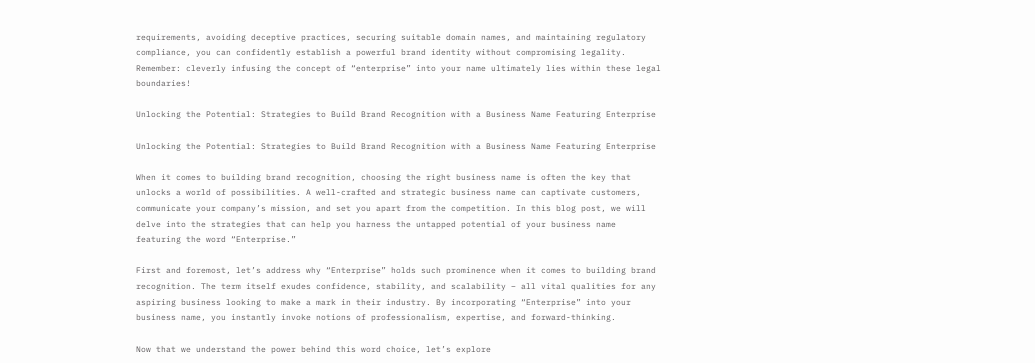requirements, avoiding deceptive practices, securing suitable domain names, and maintaining regulatory compliance, you can confidently establish a powerful brand identity without compromising legality. Remember: cleverly infusing the concept of “enterprise” into your name ultimately lies within these legal boundaries!

Unlocking the Potential: Strategies to Build Brand Recognition with a Business Name Featuring Enterprise

Unlocking the Potential: Strategies to Build Brand Recognition with a Business Name Featuring Enterprise

When it comes to building brand recognition, choosing the right business name is often the key that unlocks a world of possibilities. A well-crafted and strategic business name can captivate customers, communicate your company’s mission, and set you apart from the competition. In this blog post, we will delve into the strategies that can help you harness the untapped potential of your business name featuring the word “Enterprise.”

First and foremost, let’s address why “Enterprise” holds such prominence when it comes to building brand recognition. The term itself exudes confidence, stability, and scalability – all vital qualities for any aspiring business looking to make a mark in their industry. By incorporating “Enterprise” into your business name, you instantly invoke notions of professionalism, expertise, and forward-thinking.

Now that we understand the power behind this word choice, let’s explore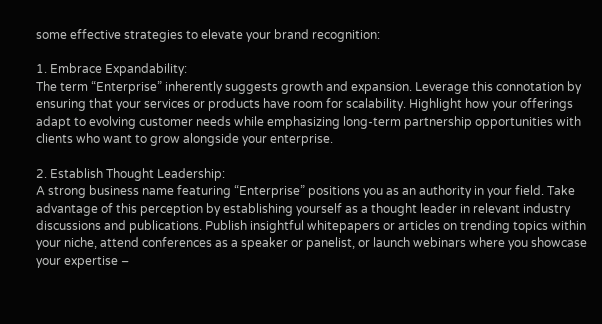some effective strategies to elevate your brand recognition:

1. Embrace Expandability:
The term “Enterprise” inherently suggests growth and expansion. Leverage this connotation by ensuring that your services or products have room for scalability. Highlight how your offerings adapt to evolving customer needs while emphasizing long-term partnership opportunities with clients who want to grow alongside your enterprise.

2. Establish Thought Leadership:
A strong business name featuring “Enterprise” positions you as an authority in your field. Take advantage of this perception by establishing yourself as a thought leader in relevant industry discussions and publications. Publish insightful whitepapers or articles on trending topics within your niche, attend conferences as a speaker or panelist, or launch webinars where you showcase your expertise –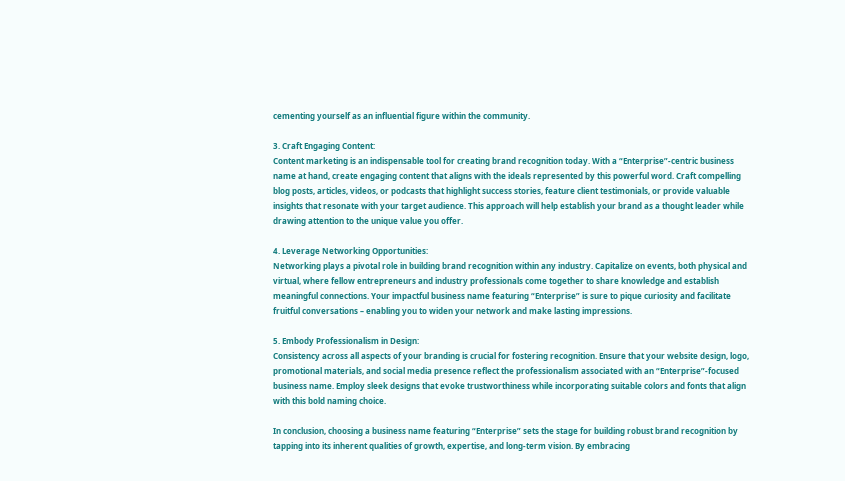cementing yourself as an influential figure within the community.

3. Craft Engaging Content:
Content marketing is an indispensable tool for creating brand recognition today. With a “Enterprise”-centric business name at hand, create engaging content that aligns with the ideals represented by this powerful word. Craft compelling blog posts, articles, videos, or podcasts that highlight success stories, feature client testimonials, or provide valuable insights that resonate with your target audience. This approach will help establish your brand as a thought leader while drawing attention to the unique value you offer.

4. Leverage Networking Opportunities:
Networking plays a pivotal role in building brand recognition within any industry. Capitalize on events, both physical and virtual, where fellow entrepreneurs and industry professionals come together to share knowledge and establish meaningful connections. Your impactful business name featuring “Enterprise” is sure to pique curiosity and facilitate fruitful conversations – enabling you to widen your network and make lasting impressions.

5. Embody Professionalism in Design:
Consistency across all aspects of your branding is crucial for fostering recognition. Ensure that your website design, logo, promotional materials, and social media presence reflect the professionalism associated with an “Enterprise”-focused business name. Employ sleek designs that evoke trustworthiness while incorporating suitable colors and fonts that align with this bold naming choice.

In conclusion, choosing a business name featuring “Enterprise” sets the stage for building robust brand recognition by tapping into its inherent qualities of growth, expertise, and long-term vision. By embracing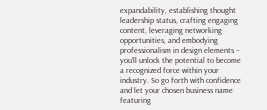expandability, establishing thought leadership status, crafting engaging content, leveraging networking opportunities, and embodying professionalism in design elements – you’ll unlock the potential to become a recognized force within your industry. So go forth with confidence and let your chosen business name featuring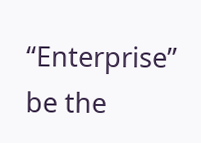“Enterprise” be the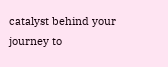catalyst behind your journey to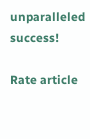unparalleled success!

Rate article